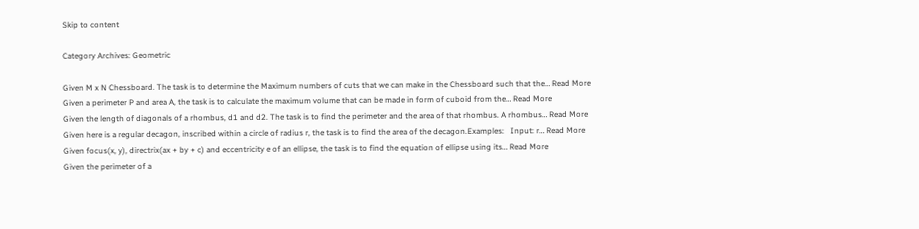Skip to content

Category Archives: Geometric

Given M x N Chessboard. The task is to determine the Maximum numbers of cuts that we can make in the Chessboard such that the… Read More
Given a perimeter P and area A, the task is to calculate the maximum volume that can be made in form of cuboid from the… Read More
Given the length of diagonals of a rhombus, d1 and d2. The task is to find the perimeter and the area of that rhombus. A rhombus… Read More
Given here is a regular decagon, inscribed within a circle of radius r, the task is to find the area of the decagon.Examples:   Input: r… Read More
Given focus(x, y), directrix(ax + by + c) and eccentricity e of an ellipse, the task is to find the equation of ellipse using its… Read More
Given the perimeter of a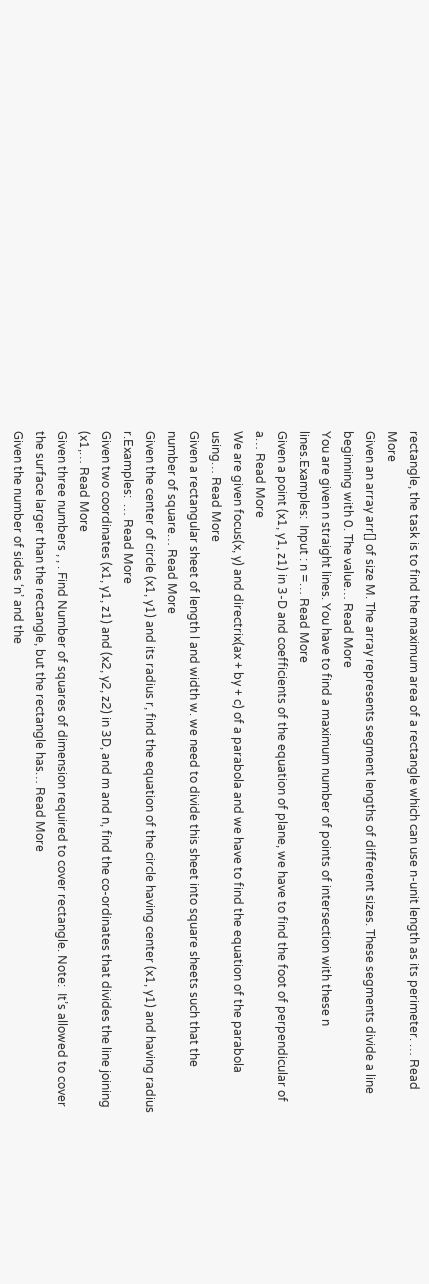rectangle, the task is to find the maximum area of a rectangle which can use n-unit length as its perimeter. … Read More
Given an array arr[] of size M. The array represents segment lengths of different sizes. These segments divide a line beginning with 0. The value… Read More
You are given n straight lines. You have to find a maximum number of points of intersection with these n lines.Examples:  Input : n =… Read More
Given a point (x1, y1, z1) in 3-D and coefficients of the equation of plane, we have to find the foot of perpendicular of a… Read More
We are given focus(x, y) and directrix(ax + by + c) of a parabola and we have to find the equation of the parabola using… Read More
Given a rectangular sheet of length l and width w. we need to divide this sheet into square sheets such that the number of square… Read More
Given the center of circle (x1, y1) and its radius r, find the equation of the circle having center (x1, y1) and having radius r.Examples:  … Read More
Given two coordinates (x1, y1, z1) and (x2, y2, z2) in 3D, and m and n, find the co-ordinates that divides the line joining (x1,… Read More
Given three numbers , , . Find Number of squares of dimension required to cover rectangle. Note:  It’s allowed to cover the surface larger than the rectangle, but the rectangle has… Read More
Given the number of sides ‘n’ and the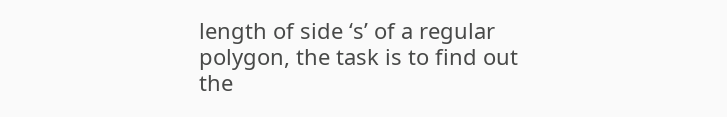length of side ‘s’ of a regular polygon, the task is to find out the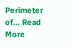Perimeter of… Read More